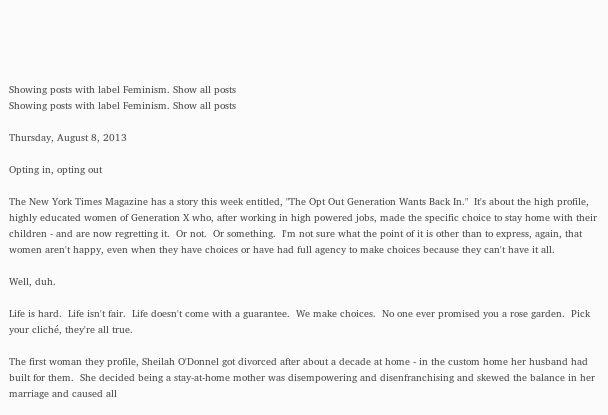Showing posts with label Feminism. Show all posts
Showing posts with label Feminism. Show all posts

Thursday, August 8, 2013

Opting in, opting out

The New York Times Magazine has a story this week entitled, "The Opt Out Generation Wants Back In."  It's about the high profile, highly educated women of Generation X who, after working in high powered jobs, made the specific choice to stay home with their children - and are now regretting it.  Or not.  Or something.  I'm not sure what the point of it is other than to express, again, that women aren't happy, even when they have choices or have had full agency to make choices because they can't have it all.

Well, duh.

Life is hard.  Life isn't fair.  Life doesn't come with a guarantee.  We make choices.  No one ever promised you a rose garden.  Pick your cliché, they're all true.

The first woman they profile, Sheilah O'Donnel got divorced after about a decade at home - in the custom home her husband had built for them.  She decided being a stay-at-home mother was disempowering and disenfranchising and skewed the balance in her marriage and caused all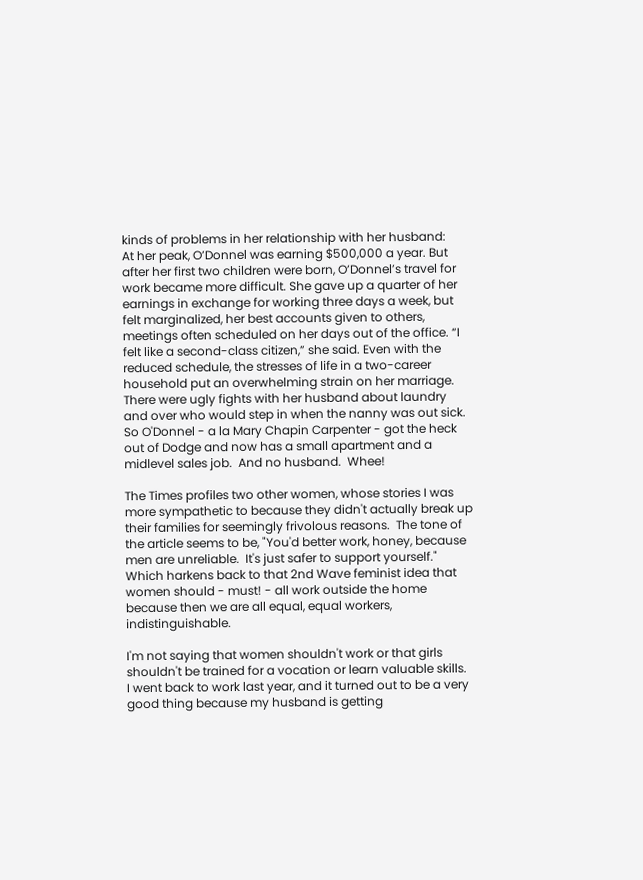kinds of problems in her relationship with her husband:
At her peak, O’Donnel was earning $500,000 a year. But after her first two children were born, O’Donnel’s travel for work became more difficult. She gave up a quarter of her earnings in exchange for working three days a week, but felt marginalized, her best accounts given to others, meetings often scheduled on her days out of the office. “I felt like a second-class citizen,” she said. Even with the reduced schedule, the stresses of life in a two-career household put an overwhelming strain on her marriage. There were ugly fights with her husband about laundry and over who would step in when the nanny was out sick.
So O'Donnel - a la Mary Chapin Carpenter - got the heck out of Dodge and now has a small apartment and a midlevel sales job.  And no husband.  Whee!

The Times profiles two other women, whose stories I was more sympathetic to because they didn't actually break up their families for seemingly frivolous reasons.  The tone of the article seems to be, "You'd better work, honey, because men are unreliable.  It's just safer to support yourself."  Which harkens back to that 2nd Wave feminist idea that women should - must! - all work outside the home because then we are all equal, equal workers, indistinguishable.

I'm not saying that women shouldn't work or that girls shouldn't be trained for a vocation or learn valuable skills.  I went back to work last year, and it turned out to be a very good thing because my husband is getting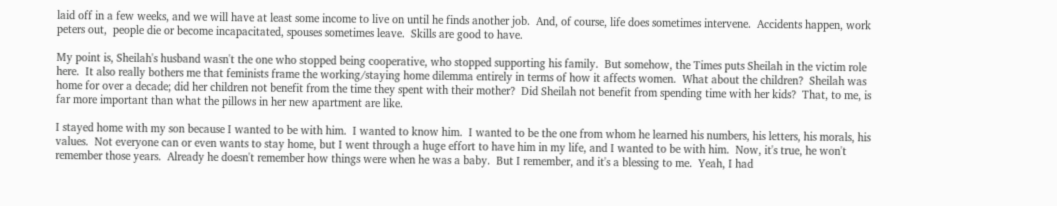laid off in a few weeks, and we will have at least some income to live on until he finds another job.  And, of course, life does sometimes intervene.  Accidents happen, work peters out,  people die or become incapacitated, spouses sometimes leave.  Skills are good to have.

My point is, Sheilah's husband wasn't the one who stopped being cooperative, who stopped supporting his family.  But somehow, the Times puts Sheilah in the victim role here.  It also really bothers me that feminists frame the working/staying home dilemma entirely in terms of how it affects women.  What about the children?  Sheilah was home for over a decade; did her children not benefit from the time they spent with their mother?  Did Sheilah not benefit from spending time with her kids?  That, to me, is far more important than what the pillows in her new apartment are like.

I stayed home with my son because I wanted to be with him.  I wanted to know him.  I wanted to be the one from whom he learned his numbers, his letters, his morals, his values.  Not everyone can or even wants to stay home, but I went through a huge effort to have him in my life, and I wanted to be with him.  Now, it's true, he won't remember those years.  Already he doesn't remember how things were when he was a baby.  But I remember, and it's a blessing to me.  Yeah, I had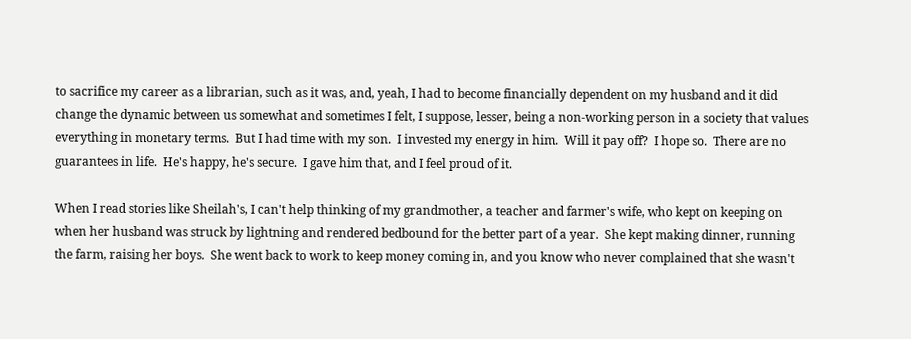to sacrifice my career as a librarian, such as it was, and, yeah, I had to become financially dependent on my husband and it did change the dynamic between us somewhat and sometimes I felt, I suppose, lesser, being a non-working person in a society that values everything in monetary terms.  But I had time with my son.  I invested my energy in him.  Will it pay off?  I hope so.  There are no guarantees in life.  He's happy, he's secure.  I gave him that, and I feel proud of it.

When I read stories like Sheilah's, I can't help thinking of my grandmother, a teacher and farmer's wife, who kept on keeping on when her husband was struck by lightning and rendered bedbound for the better part of a year.  She kept making dinner, running the farm, raising her boys.  She went back to work to keep money coming in, and you know who never complained that she wasn't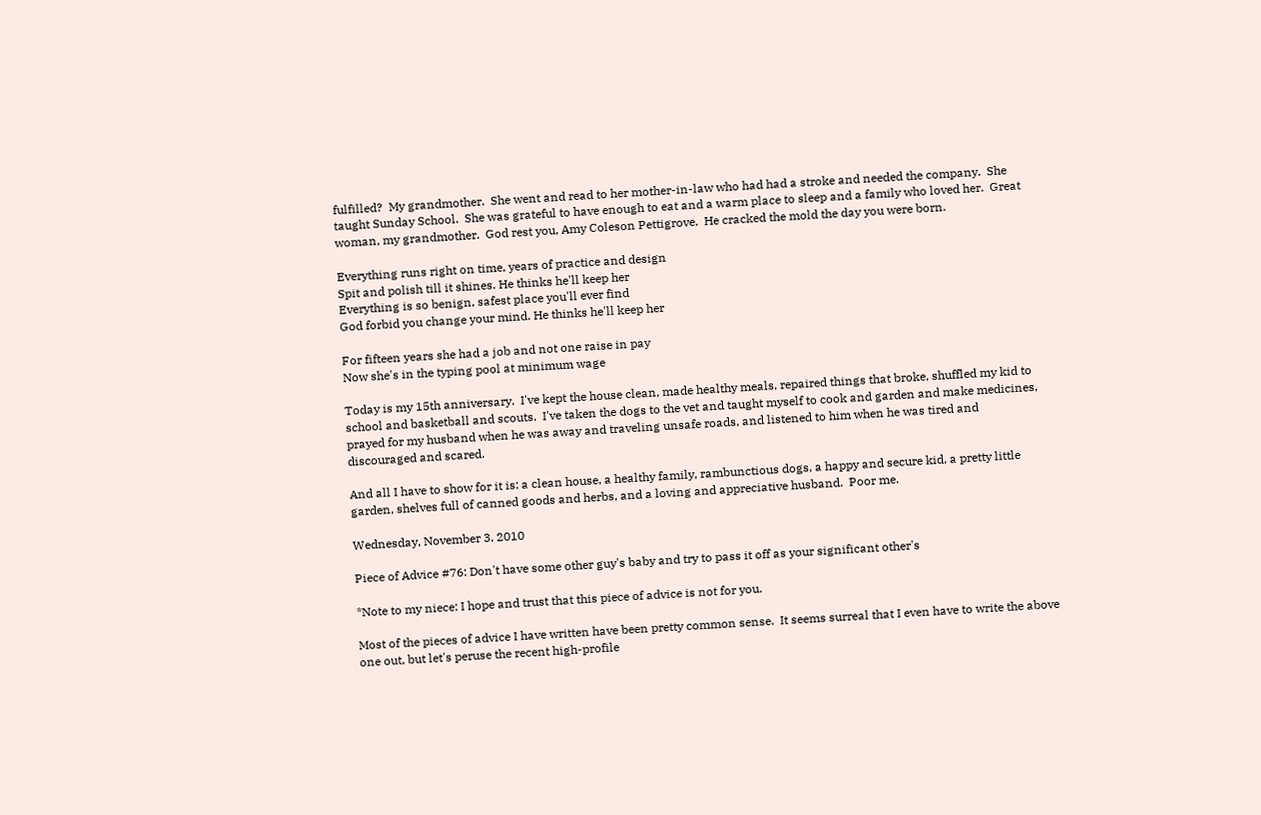fulfilled?  My grandmother.  She went and read to her mother-in-law who had had a stroke and needed the company.  She taught Sunday School.  She was grateful to have enough to eat and a warm place to sleep and a family who loved her.  Great woman, my grandmother.  God rest you, Amy Coleson Pettigrove.  He cracked the mold the day you were born.

Everything runs right on time, years of practice and design
Spit and polish till it shines. He thinks he'll keep her
Everything is so benign, safest place you'll ever find
God forbid you change your mind. He thinks he'll keep her

For fifteen years she had a job and not one raise in pay
Now she's in the typing pool at minimum wage

Today is my 15th anniversary.  I've kept the house clean, made healthy meals, repaired things that broke, shuffled my kid to school and basketball and scouts.  I've taken the dogs to the vet and taught myself to cook and garden and make medicines, prayed for my husband when he was away and traveling unsafe roads, and listened to him when he was tired and discouraged and scared.

And all I have to show for it is: a clean house, a healthy family, rambunctious dogs, a happy and secure kid, a pretty little garden, shelves full of canned goods and herbs, and a loving and appreciative husband.  Poor me.

Wednesday, November 3, 2010

Piece of Advice #76: Don't have some other guy's baby and try to pass it off as your significant other's

*Note to my niece: I hope and trust that this piece of advice is not for you.

Most of the pieces of advice I have written have been pretty common sense.  It seems surreal that I even have to write the above one out, but let's peruse the recent high-profile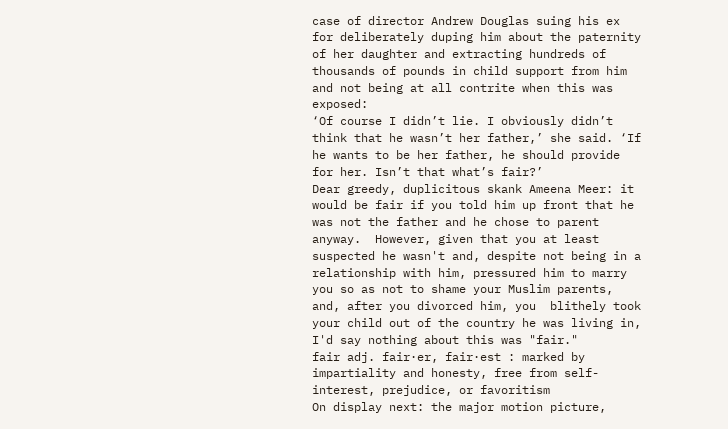case of director Andrew Douglas suing his ex for deliberately duping him about the paternity of her daughter and extracting hundreds of thousands of pounds in child support from him and not being at all contrite when this was exposed:
‘Of course I didn’t lie. I obviously didn’t think that he wasn’t her father,’ she said. ‘If he wants to be her father, he should provide for her. Isn’t that what’s fair?’
Dear greedy, duplicitous skank Ameena Meer: it would be fair if you told him up front that he was not the father and he chose to parent anyway.  However, given that you at least suspected he wasn't and, despite not being in a relationship with him, pressured him to marry you so as not to shame your Muslim parents, and, after you divorced him, you  blithely took your child out of the country he was living in, I'd say nothing about this was "fair."
fair adj. fair·er, fair·est : marked by impartiality and honesty, free from self-interest, prejudice, or favoritism
On display next: the major motion picture,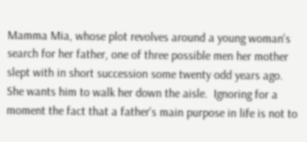Mamma Mia, whose plot revolves around a young woman's search for her father, one of three possible men her mother slept with in short succession some twenty odd years ago.  She wants him to walk her down the aisle.  Ignoring for a moment the fact that a father's main purpose in life is not to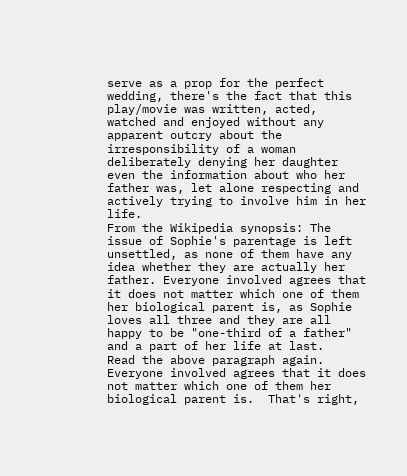serve as a prop for the perfect wedding, there's the fact that this play/movie was written, acted, watched and enjoyed without any apparent outcry about the irresponsibility of a woman deliberately denying her daughter even the information about who her father was, let alone respecting and actively trying to involve him in her life.
From the Wikipedia synopsis: The issue of Sophie's parentage is left unsettled, as none of them have any idea whether they are actually her father. Everyone involved agrees that it does not matter which one of them her biological parent is, as Sophie loves all three and they are all happy to be "one-third of a father" and a part of her life at last.
Read the above paragraph again.   Everyone involved agrees that it does not matter which one of them her biological parent is.  That's right,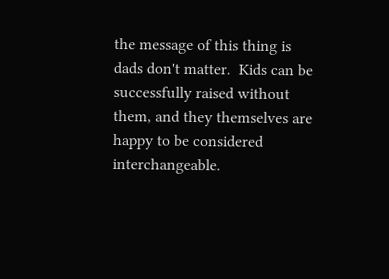the message of this thing is dads don't matter.  Kids can be successfully raised without them, and they themselves are happy to be considered interchangeable.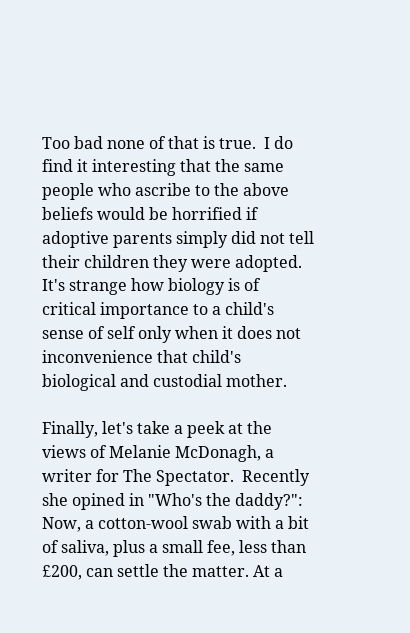Too bad none of that is true.  I do find it interesting that the same people who ascribe to the above beliefs would be horrified if adoptive parents simply did not tell their children they were adopted.  It's strange how biology is of critical importance to a child's sense of self only when it does not inconvenience that child's biological and custodial mother.

Finally, let's take a peek at the views of Melanie McDonagh, a writer for The Spectator.  Recently she opined in "Who's the daddy?":
Now, a cotton-wool swab with a bit of saliva, plus a small fee, less than £200, can settle the matter. At a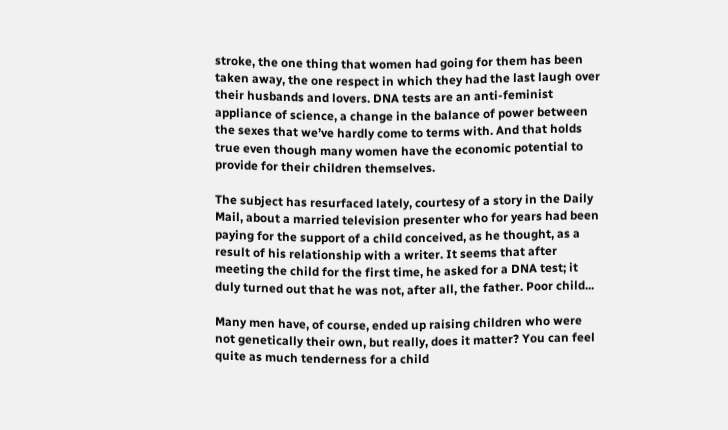stroke, the one thing that women had going for them has been taken away, the one respect in which they had the last laugh over their husbands and lovers. DNA tests are an anti-feminist appliance of science, a change in the balance of power between the sexes that we’ve hardly come to terms with. And that holds true even though many women have the economic potential to provide for their children themselves.

The subject has resurfaced lately, courtesy of a story in the Daily Mail, about a married television presenter who for years had been paying for the support of a child conceived, as he thought, as a result of his relationship with a writer. It seems that after meeting the child for the first time, he asked for a DNA test; it duly turned out that he was not, after all, the father. Poor child...

Many men have, of course, ended up raising children who were not genetically their own, but really, does it matter? You can feel quite as much tenderness for a child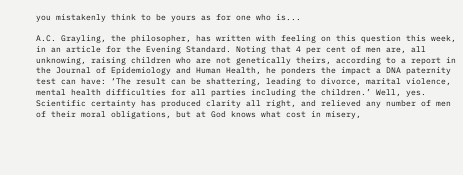you mistakenly think to be yours as for one who is...

A.C. Grayling, the philosopher, has written with feeling on this question this week, in an article for the Evening Standard. Noting that 4 per cent of men are, all unknowing, raising children who are not genetically theirs, according to a report in the Journal of Epidemiology and Human Health, he ponders the impact a DNA paternity test can have: ‘The result can be shattering, leading to divorce, marital violence, mental health difficulties for all parties including the children.’ Well, yes. Scientific certainty has produced clarity all right, and relieved any number of men of their moral obligations, but at God knows what cost in misery,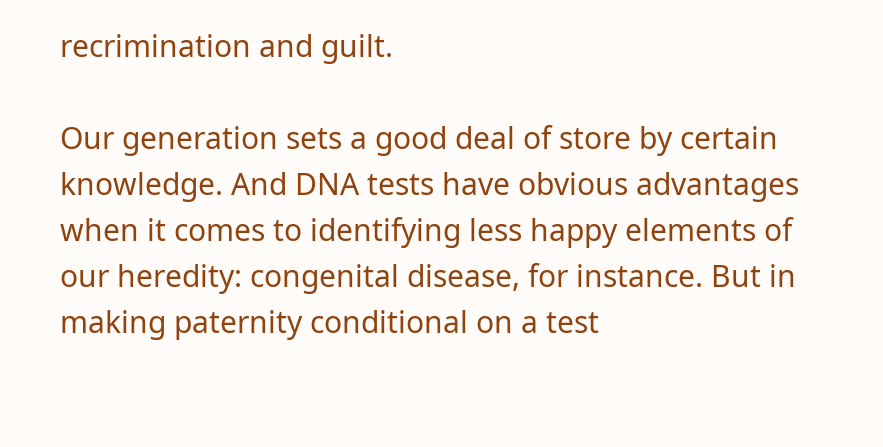recrimination and guilt.

Our generation sets a good deal of store by certain knowledge. And DNA tests have obvious advantages when it comes to identifying less happy elements of our heredity: congenital disease, for instance. But in making paternity conditional on a test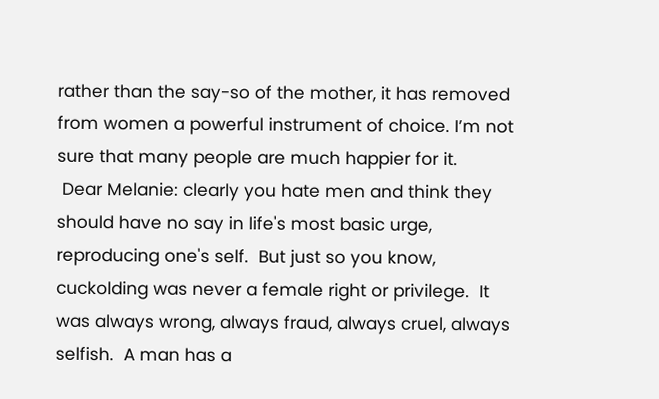rather than the say-so of the mother, it has removed from women a powerful instrument of choice. I’m not sure that many people are much happier for it.
 Dear Melanie: clearly you hate men and think they should have no say in life's most basic urge, reproducing one's self.  But just so you know, cuckolding was never a female right or privilege.  It was always wrong, always fraud, always cruel, always selfish.  A man has a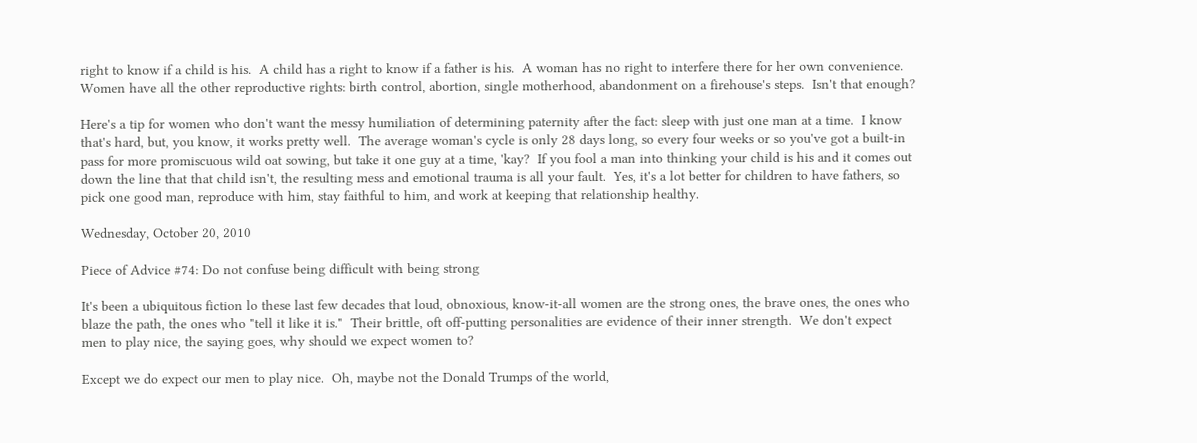right to know if a child is his.  A child has a right to know if a father is his.  A woman has no right to interfere there for her own convenience.  Women have all the other reproductive rights: birth control, abortion, single motherhood, abandonment on a firehouse's steps.  Isn't that enough?

Here's a tip for women who don't want the messy humiliation of determining paternity after the fact: sleep with just one man at a time.  I know that's hard, but, you know, it works pretty well.  The average woman's cycle is only 28 days long, so every four weeks or so you've got a built-in pass for more promiscuous wild oat sowing, but take it one guy at a time, 'kay?  If you fool a man into thinking your child is his and it comes out down the line that that child isn't, the resulting mess and emotional trauma is all your fault.  Yes, it's a lot better for children to have fathers, so pick one good man, reproduce with him, stay faithful to him, and work at keeping that relationship healthy.

Wednesday, October 20, 2010

Piece of Advice #74: Do not confuse being difficult with being strong

It's been a ubiquitous fiction lo these last few decades that loud, obnoxious, know-it-all women are the strong ones, the brave ones, the ones who blaze the path, the ones who "tell it like it is."  Their brittle, oft off-putting personalities are evidence of their inner strength.  We don't expect men to play nice, the saying goes, why should we expect women to?

Except we do expect our men to play nice.  Oh, maybe not the Donald Trumps of the world,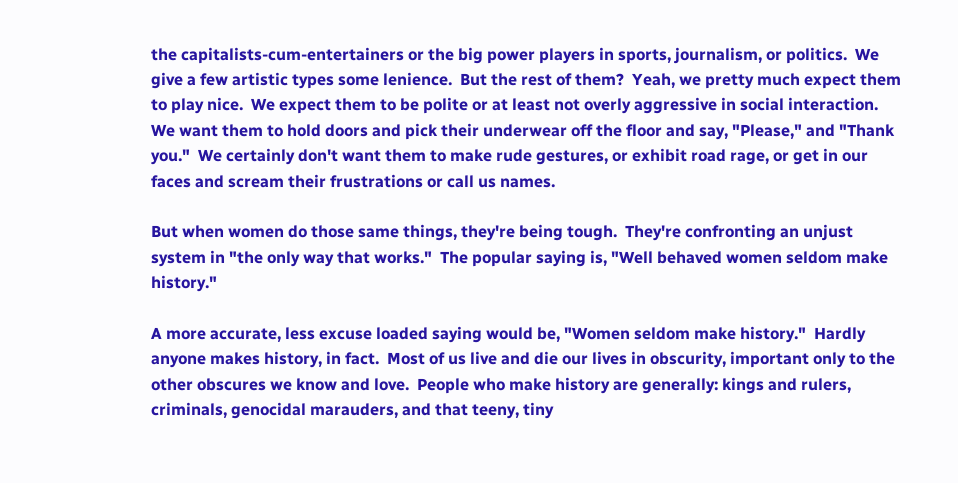the capitalists-cum-entertainers or the big power players in sports, journalism, or politics.  We give a few artistic types some lenience.  But the rest of them?  Yeah, we pretty much expect them to play nice.  We expect them to be polite or at least not overly aggressive in social interaction.  We want them to hold doors and pick their underwear off the floor and say, "Please," and "Thank you."  We certainly don't want them to make rude gestures, or exhibit road rage, or get in our faces and scream their frustrations or call us names.

But when women do those same things, they're being tough.  They're confronting an unjust system in "the only way that works."  The popular saying is, "Well behaved women seldom make history."

A more accurate, less excuse loaded saying would be, "Women seldom make history."  Hardly anyone makes history, in fact.  Most of us live and die our lives in obscurity, important only to the other obscures we know and love.  People who make history are generally: kings and rulers, criminals, genocidal marauders, and that teeny, tiny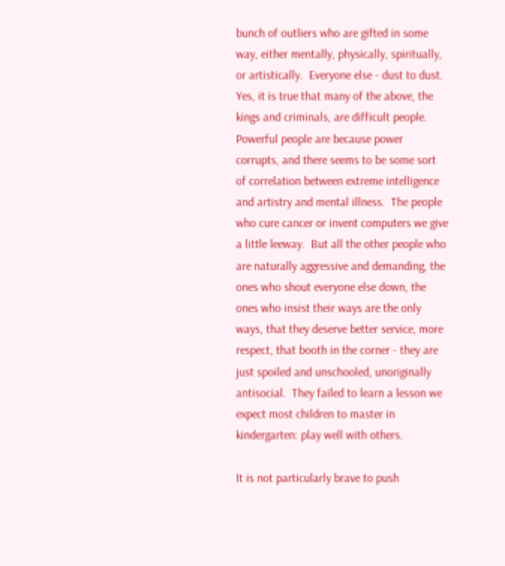bunch of outliers who are gifted in some way, either mentally, physically, spiritually, or artistically.  Everyone else - dust to dust.  Yes, it is true that many of the above, the kings and criminals, are difficult people.  Powerful people are because power corrupts, and there seems to be some sort of correlation between extreme intelligence and artistry and mental illness.  The people who cure cancer or invent computers we give a little leeway.  But all the other people who are naturally aggressive and demanding, the ones who shout everyone else down, the ones who insist their ways are the only ways, that they deserve better service, more respect, that booth in the corner - they are just spoiled and unschooled, unoriginally antisocial.  They failed to learn a lesson we expect most children to master in kindergarten: play well with others.

It is not particularly brave to push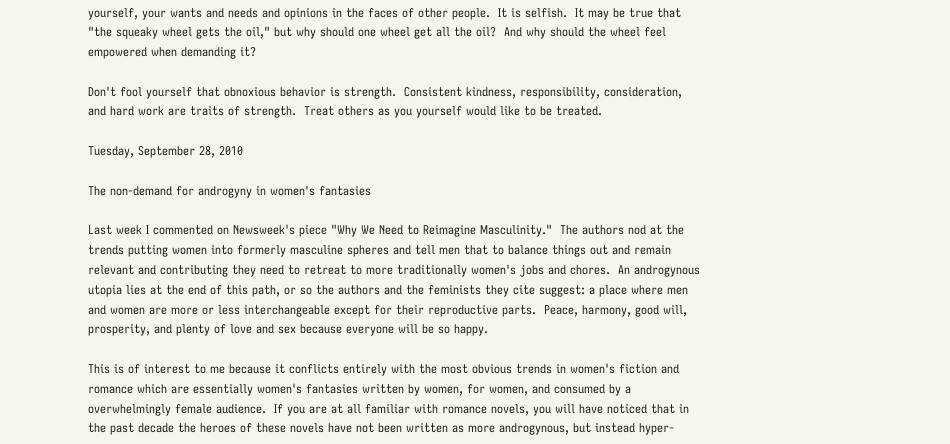yourself, your wants and needs and opinions in the faces of other people.  It is selfish.  It may be true that "the squeaky wheel gets the oil," but why should one wheel get all the oil?  And why should the wheel feel empowered when demanding it?

Don't fool yourself that obnoxious behavior is strength.  Consistent kindness, responsibility, consideration, and hard work are traits of strength.  Treat others as you yourself would like to be treated.

Tuesday, September 28, 2010

The non-demand for androgyny in women's fantasies

Last week I commented on Newsweek's piece "Why We Need to Reimagine Masculinity."  The authors nod at the trends putting women into formerly masculine spheres and tell men that to balance things out and remain relevant and contributing they need to retreat to more traditionally women's jobs and chores.  An androgynous utopia lies at the end of this path, or so the authors and the feminists they cite suggest: a place where men and women are more or less interchangeable except for their reproductive parts.  Peace, harmony, good will, prosperity, and plenty of love and sex because everyone will be so happy.

This is of interest to me because it conflicts entirely with the most obvious trends in women's fiction and romance which are essentially women's fantasies written by women, for women, and consumed by a overwhelmingly female audience.  If you are at all familiar with romance novels, you will have noticed that in the past decade the heroes of these novels have not been written as more androgynous, but instead hyper-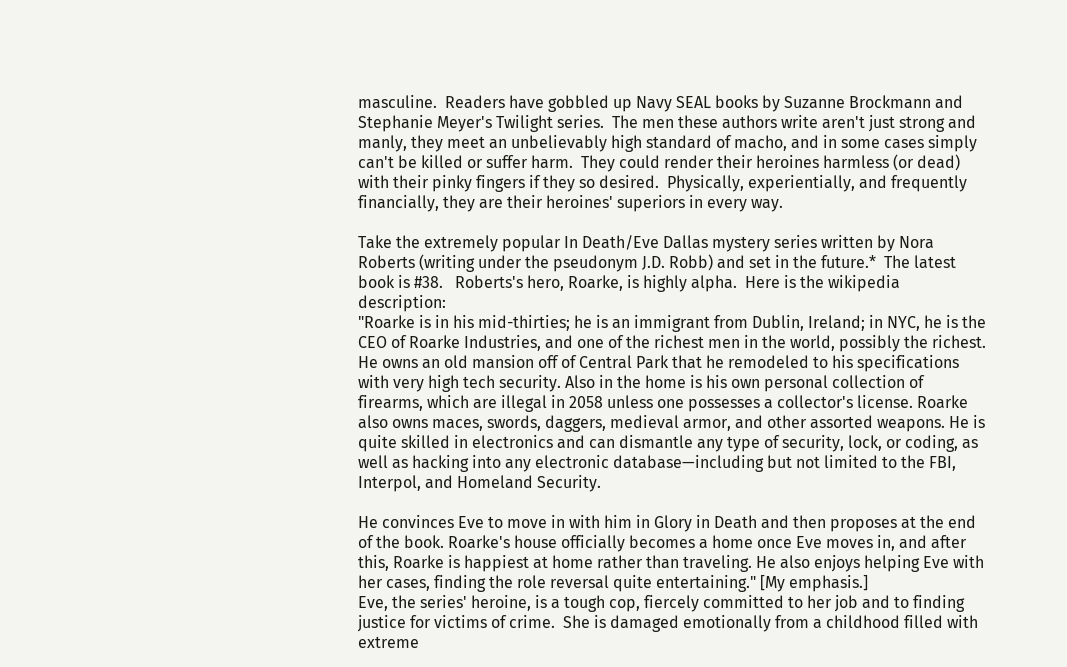masculine.  Readers have gobbled up Navy SEAL books by Suzanne Brockmann and Stephanie Meyer's Twilight series.  The men these authors write aren't just strong and manly, they meet an unbelievably high standard of macho, and in some cases simply can't be killed or suffer harm.  They could render their heroines harmless (or dead) with their pinky fingers if they so desired.  Physically, experientially, and frequently financially, they are their heroines' superiors in every way.

Take the extremely popular In Death/Eve Dallas mystery series written by Nora Roberts (writing under the pseudonym J.D. Robb) and set in the future.*  The latest book is #38.   Roberts's hero, Roarke, is highly alpha.  Here is the wikipedia description:
"Roarke is in his mid-thirties; he is an immigrant from Dublin, Ireland; in NYC, he is the CEO of Roarke Industries, and one of the richest men in the world, possibly the richest. He owns an old mansion off of Central Park that he remodeled to his specifications with very high tech security. Also in the home is his own personal collection of firearms, which are illegal in 2058 unless one possesses a collector's license. Roarke also owns maces, swords, daggers, medieval armor, and other assorted weapons. He is quite skilled in electronics and can dismantle any type of security, lock, or coding, as well as hacking into any electronic database—including but not limited to the FBI, Interpol, and Homeland Security.

He convinces Eve to move in with him in Glory in Death and then proposes at the end of the book. Roarke's house officially becomes a home once Eve moves in, and after this, Roarke is happiest at home rather than traveling. He also enjoys helping Eve with her cases, finding the role reversal quite entertaining." [My emphasis.]
Eve, the series' heroine, is a tough cop, fiercely committed to her job and to finding justice for victims of crime.  She is damaged emotionally from a childhood filled with extreme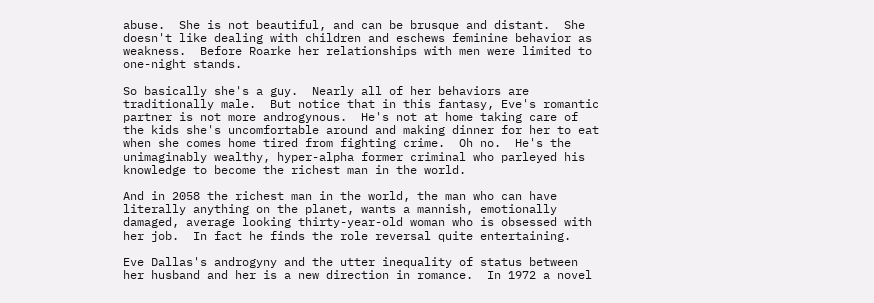abuse.  She is not beautiful, and can be brusque and distant.  She doesn't like dealing with children and eschews feminine behavior as weakness.  Before Roarke her relationships with men were limited to one-night stands.

So basically she's a guy.  Nearly all of her behaviors are traditionally male.  But notice that in this fantasy, Eve's romantic partner is not more androgynous.  He's not at home taking care of the kids she's uncomfortable around and making dinner for her to eat when she comes home tired from fighting crime.  Oh no.  He's the unimaginably wealthy, hyper-alpha former criminal who parleyed his knowledge to become the richest man in the world.

And in 2058 the richest man in the world, the man who can have literally anything on the planet, wants a mannish, emotionally damaged, average looking thirty-year-old woman who is obsessed with her job.  In fact he finds the role reversal quite entertaining.

Eve Dallas's androgyny and the utter inequality of status between her husband and her is a new direction in romance.  In 1972 a novel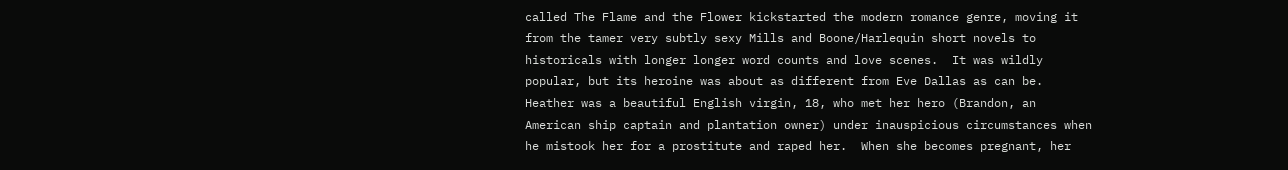called The Flame and the Flower kickstarted the modern romance genre, moving it from the tamer very subtly sexy Mills and Boone/Harlequin short novels to historicals with longer longer word counts and love scenes.  It was wildly popular, but its heroine was about as different from Eve Dallas as can be.  Heather was a beautiful English virgin, 18, who met her hero (Brandon, an American ship captain and plantation owner) under inauspicious circumstances when he mistook her for a prostitute and raped her.  When she becomes pregnant, her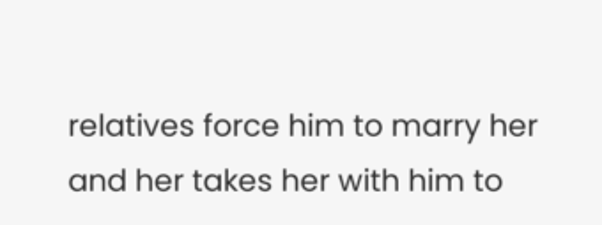relatives force him to marry her and her takes her with him to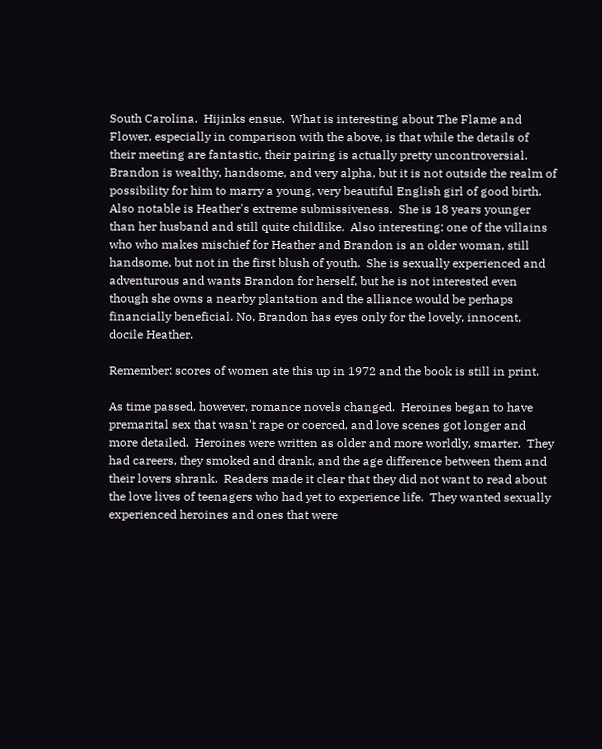South Carolina.  Hijinks ensue.  What is interesting about The Flame and Flower, especially in comparison with the above, is that while the details of their meeting are fantastic, their pairing is actually pretty uncontroversial.  Brandon is wealthy, handsome, and very alpha, but it is not outside the realm of possibility for him to marry a young, very beautiful English girl of good birth.  Also notable is Heather's extreme submissiveness.  She is 18 years younger than her husband and still quite childlike.  Also interesting: one of the villains who who makes mischief for Heather and Brandon is an older woman, still handsome, but not in the first blush of youth.  She is sexually experienced and adventurous and wants Brandon for herself, but he is not interested even though she owns a nearby plantation and the alliance would be perhaps financially beneficial. No, Brandon has eyes only for the lovely, innocent, docile Heather.

Remember: scores of women ate this up in 1972 and the book is still in print.

As time passed, however, romance novels changed.  Heroines began to have premarital sex that wasn't rape or coerced, and love scenes got longer and more detailed.  Heroines were written as older and more worldly, smarter.  They had careers, they smoked and drank, and the age difference between them and their lovers shrank.  Readers made it clear that they did not want to read about the love lives of teenagers who had yet to experience life.  They wanted sexually experienced heroines and ones that were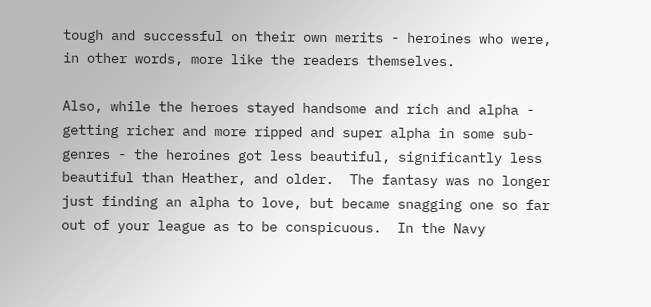tough and successful on their own merits - heroines who were, in other words, more like the readers themselves.

Also, while the heroes stayed handsome and rich and alpha - getting richer and more ripped and super alpha in some sub-genres - the heroines got less beautiful, significantly less beautiful than Heather, and older.  The fantasy was no longer just finding an alpha to love, but became snagging one so far out of your league as to be conspicuous.  In the Navy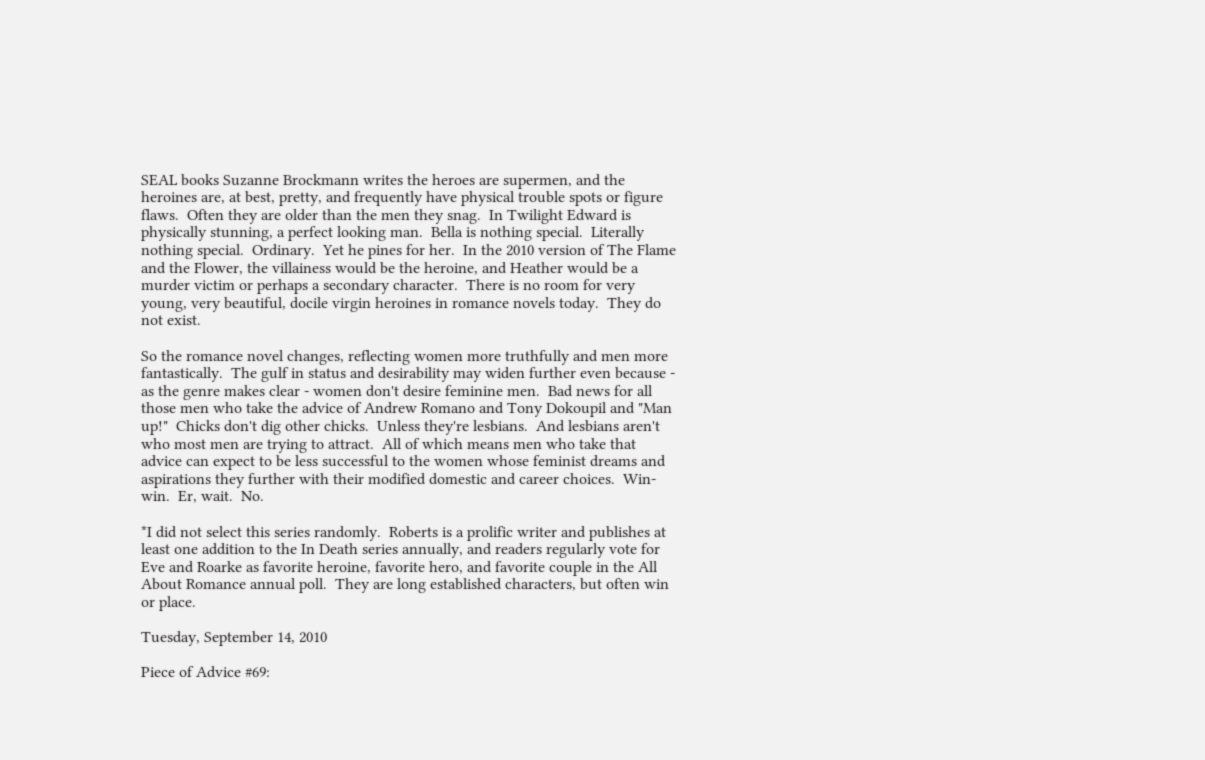SEAL books Suzanne Brockmann writes the heroes are supermen, and the heroines are, at best, pretty, and frequently have physical trouble spots or figure flaws.  Often they are older than the men they snag.  In Twilight Edward is physically stunning, a perfect looking man.  Bella is nothing special.  Literally nothing special.  Ordinary.  Yet he pines for her.  In the 2010 version of The Flame and the Flower, the villainess would be the heroine, and Heather would be a murder victim or perhaps a secondary character.  There is no room for very young, very beautiful, docile virgin heroines in romance novels today.  They do not exist.

So the romance novel changes, reflecting women more truthfully and men more fantastically.  The gulf in status and desirability may widen further even because - as the genre makes clear - women don't desire feminine men.  Bad news for all those men who take the advice of Andrew Romano and Tony Dokoupil and "Man up!"  Chicks don't dig other chicks.  Unless they're lesbians.  And lesbians aren't who most men are trying to attract.  All of which means men who take that advice can expect to be less successful to the women whose feminist dreams and aspirations they further with their modified domestic and career choices.  Win-win.  Er, wait.  No.

*I did not select this series randomly.  Roberts is a prolific writer and publishes at least one addition to the In Death series annually, and readers regularly vote for Eve and Roarke as favorite heroine, favorite hero, and favorite couple in the All About Romance annual poll.  They are long established characters, but often win or place.

Tuesday, September 14, 2010

Piece of Advice #69: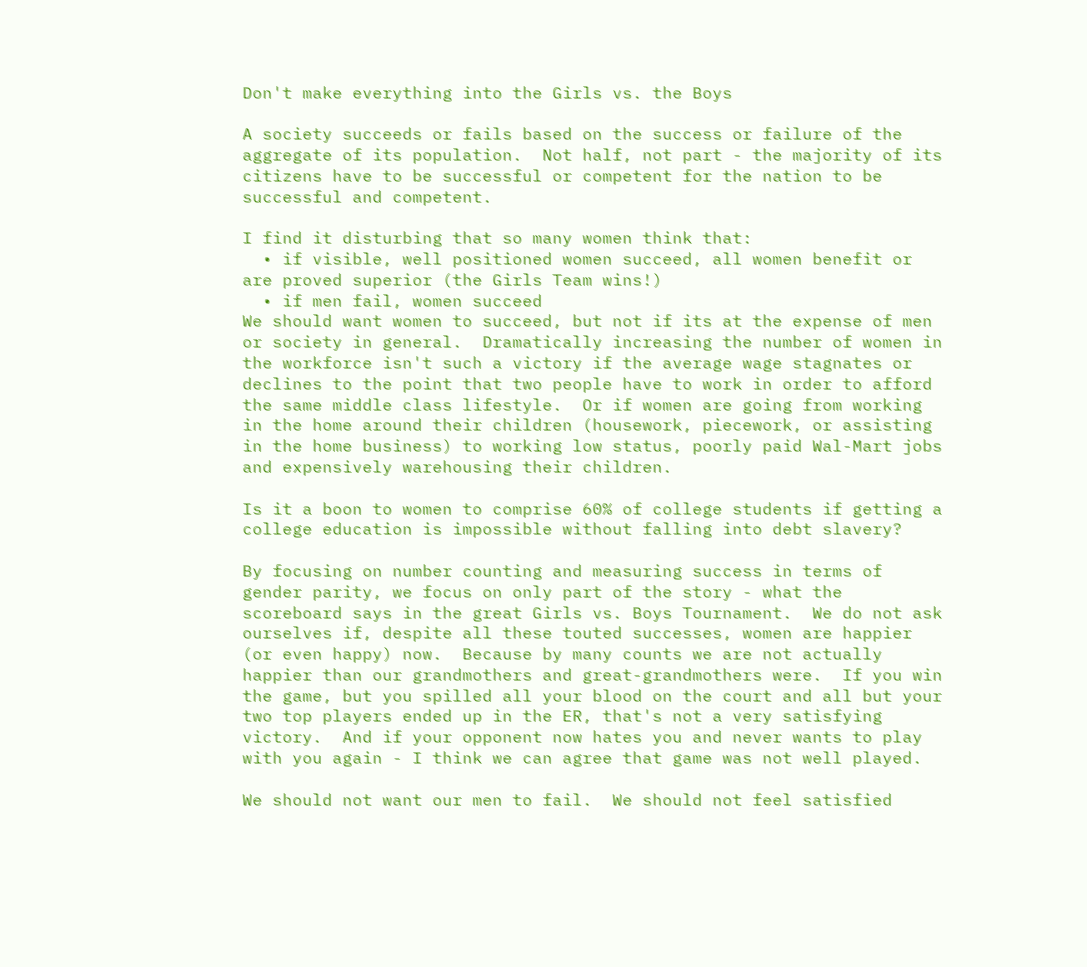Don't make everything into the Girls vs. the Boys

A society succeeds or fails based on the success or failure of the aggregate of its population.  Not half, not part - the majority of its citizens have to be successful or competent for the nation to be successful and competent.

I find it disturbing that so many women think that:
  • if visible, well positioned women succeed, all women benefit or are proved superior (the Girls Team wins!)
  • if men fail, women succeed
We should want women to succeed, but not if its at the expense of men or society in general.  Dramatically increasing the number of women in the workforce isn't such a victory if the average wage stagnates or declines to the point that two people have to work in order to afford the same middle class lifestyle.  Or if women are going from working in the home around their children (housework, piecework, or assisting in the home business) to working low status, poorly paid Wal-Mart jobs and expensively warehousing their children.

Is it a boon to women to comprise 60% of college students if getting a college education is impossible without falling into debt slavery?

By focusing on number counting and measuring success in terms of gender parity, we focus on only part of the story - what the scoreboard says in the great Girls vs. Boys Tournament.  We do not ask ourselves if, despite all these touted successes, women are happier (or even happy) now.  Because by many counts we are not actually happier than our grandmothers and great-grandmothers were.  If you win the game, but you spilled all your blood on the court and all but your two top players ended up in the ER, that's not a very satisfying victory.  And if your opponent now hates you and never wants to play with you again - I think we can agree that game was not well played.

We should not want our men to fail.  We should not feel satisfied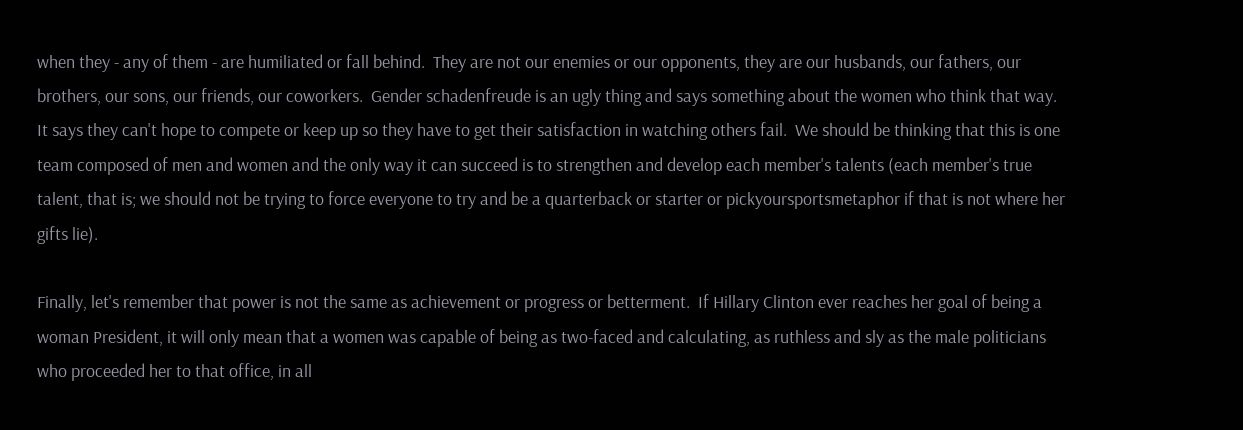when they - any of them - are humiliated or fall behind.  They are not our enemies or our opponents, they are our husbands, our fathers, our brothers, our sons, our friends, our coworkers.  Gender schadenfreude is an ugly thing and says something about the women who think that way.  It says they can't hope to compete or keep up so they have to get their satisfaction in watching others fail.  We should be thinking that this is one team composed of men and women and the only way it can succeed is to strengthen and develop each member's talents (each member's true talent, that is; we should not be trying to force everyone to try and be a quarterback or starter or pickyoursportsmetaphor if that is not where her gifts lie).

Finally, let's remember that power is not the same as achievement or progress or betterment.  If Hillary Clinton ever reaches her goal of being a woman President, it will only mean that a women was capable of being as two-faced and calculating, as ruthless and sly as the male politicians who proceeded her to that office, in all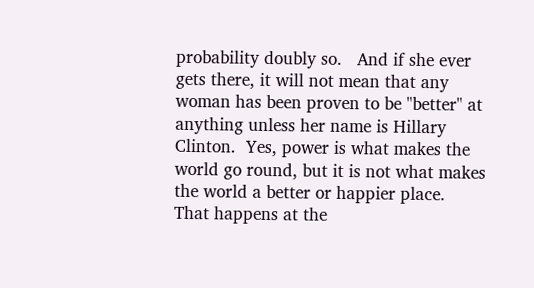probability doubly so.   And if she ever gets there, it will not mean that any woman has been proven to be "better" at anything unless her name is Hillary Clinton.  Yes, power is what makes the world go round, but it is not what makes the world a better or happier place.  That happens at the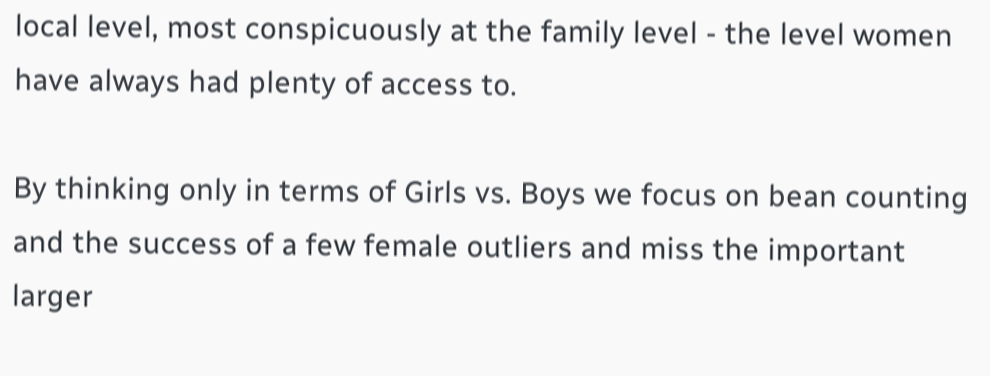local level, most conspicuously at the family level - the level women have always had plenty of access to.

By thinking only in terms of Girls vs. Boys we focus on bean counting and the success of a few female outliers and miss the important larger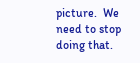picture.  We need to stop doing that.